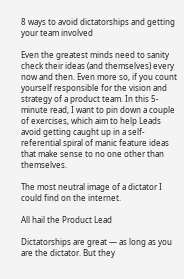8 ways to avoid dictatorships and getting your team involved

Even the greatest minds need to sanity check their ideas (and themselves) every now and then. Even more so, if you count yourself responsible for the vision and strategy of a product team. In this 5-minute read, I want to pin down a couple of exercises, which aim to help Leads avoid getting caught up in a self-referential spiral of manic feature ideas that make sense to no one other than themselves.

The most neutral image of a dictator I could find on the internet.

All hail the Product Lead

Dictatorships are great — as long as you are the dictator. But they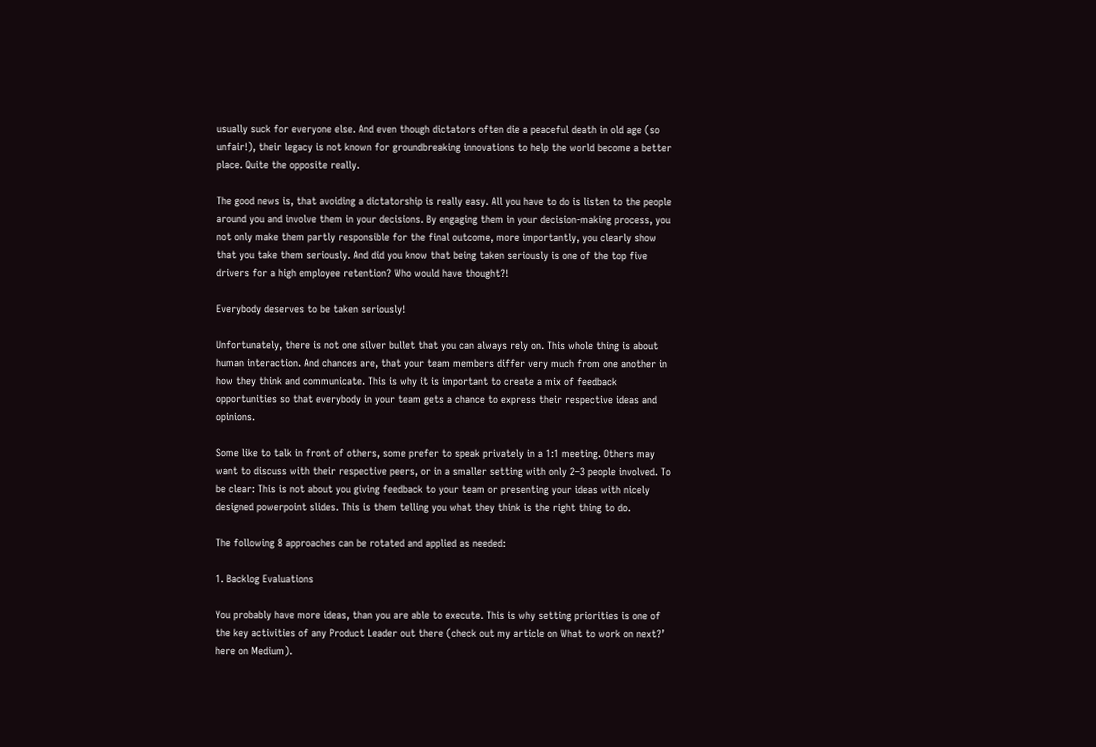usually suck for everyone else. And even though dictators often die a peaceful death in old age (so unfair!), their legacy is not known for groundbreaking innovations to help the world become a better place. Quite the opposite really.

The good news is, that avoiding a dictatorship is really easy. All you have to do is listen to the people around you and involve them in your decisions. By engaging them in your decision-making process, you not only make them partly responsible for the final outcome, more importantly, you clearly show that you take them seriously. And did you know that being taken seriously is one of the top five drivers for a high employee retention? Who would have thought?!

Everybody deserves to be taken seriously!

Unfortunately, there is not one silver bullet that you can always rely on. This whole thing is about human interaction. And chances are, that your team members differ very much from one another in how they think and communicate. This is why it is important to create a mix of feedback opportunities so that everybody in your team gets a chance to express their respective ideas and opinions.

Some like to talk in front of others, some prefer to speak privately in a 1:1 meeting. Others may want to discuss with their respective peers, or in a smaller setting with only 2–3 people involved. To be clear: This is not about you giving feedback to your team or presenting your ideas with nicely designed powerpoint slides. This is them telling you what they think is the right thing to do.

The following 8 approaches can be rotated and applied as needed:

1. Backlog Evaluations

You probably have more ideas, than you are able to execute. This is why setting priorities is one of the key activities of any Product Leader out there (check out my article on What to work on next?’ here on Medium).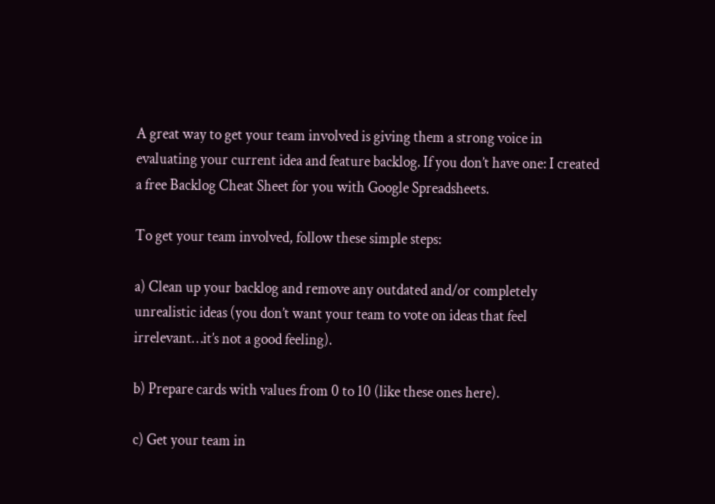A great way to get your team involved is giving them a strong voice in evaluating your current idea and feature backlog. If you don’t have one: I created a free Backlog Cheat Sheet for you with Google Spreadsheets.

To get your team involved, follow these simple steps:

a) Clean up your backlog and remove any outdated and/or completely unrealistic ideas (you don’t want your team to vote on ideas that feel irrelevant…it’s not a good feeling).

b) Prepare cards with values from 0 to 10 (like these ones here).

c) Get your team in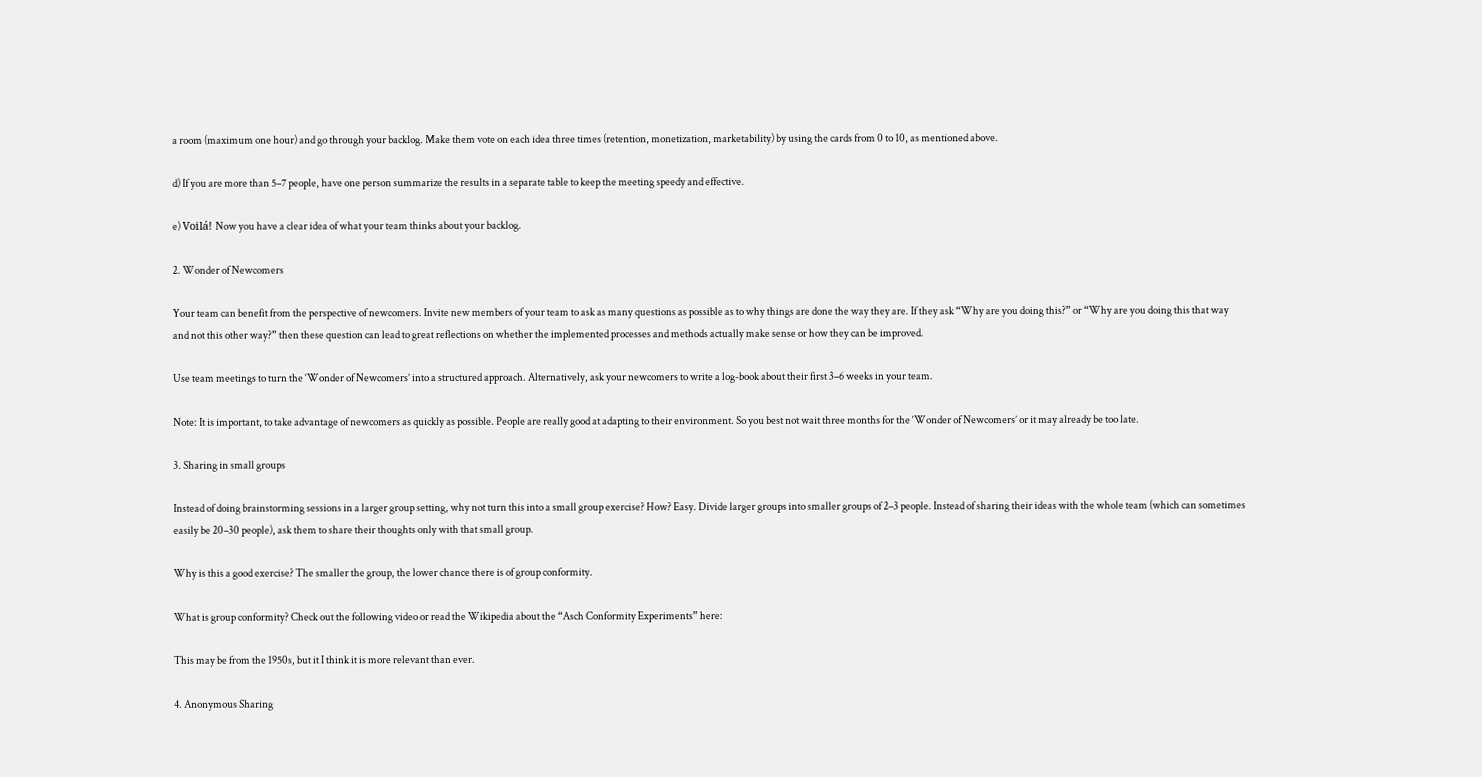a room (maximum one hour) and go through your backlog. Make them vote on each idea three times (retention, monetization, marketability) by using the cards from 0 to 10, as mentioned above.

d) If you are more than 5–7 people, have one person summarize the results in a separate table to keep the meeting speedy and effective.

e) Voilá! Now you have a clear idea of what your team thinks about your backlog.

2. Wonder of Newcomers

Your team can benefit from the perspective of newcomers. Invite new members of your team to ask as many questions as possible as to why things are done the way they are. If they ask “Why are you doing this?” or “Why are you doing this that way and not this other way?” then these question can lead to great reflections on whether the implemented processes and methods actually make sense or how they can be improved.

Use team meetings to turn the ‘Wonder of Newcomers’ into a structured approach. Alternatively, ask your newcomers to write a log-book about their first 3–6 weeks in your team.

Note: It is important, to take advantage of newcomers as quickly as possible. People are really good at adapting to their environment. So you best not wait three months for the ‘Wonder of Newcomers’ or it may already be too late.

3. Sharing in small groups

Instead of doing brainstorming sessions in a larger group setting, why not turn this into a small group exercise? How? Easy. Divide larger groups into smaller groups of 2–3 people. Instead of sharing their ideas with the whole team (which can sometimes easily be 20–30 people), ask them to share their thoughts only with that small group.

Why is this a good exercise? The smaller the group, the lower chance there is of group conformity.

What is group conformity? Check out the following video or read the Wikipedia about the “Asch Conformity Experiments” here:

This may be from the 1950s, but it I think it is more relevant than ever.

4. Anonymous Sharing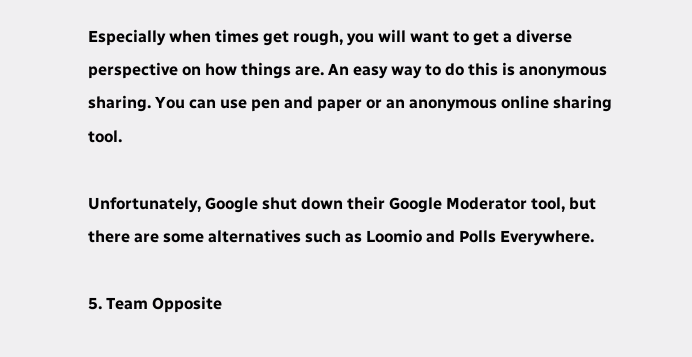Especially when times get rough, you will want to get a diverse perspective on how things are. An easy way to do this is anonymous sharing. You can use pen and paper or an anonymous online sharing tool.

Unfortunately, Google shut down their Google Moderator tool, but there are some alternatives such as Loomio and Polls Everywhere.

5. Team Opposite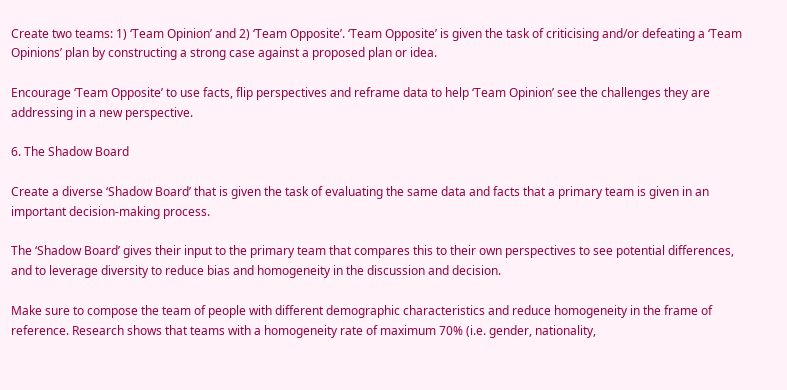Create two teams: 1) ‘Team Opinion’ and 2) ‘Team Opposite’. ‘Team Opposite’ is given the task of criticising and/or defeating a ‘Team Opinions’ plan by constructing a strong case against a proposed plan or idea.

Encourage ‘Team Opposite’ to use facts, flip perspectives and reframe data to help ‘Team Opinion’ see the challenges they are addressing in a new perspective.

6. The Shadow Board

Create a diverse ‘Shadow Board’ that is given the task of evaluating the same data and facts that a primary team is given in an important decision-making process.

The ‘Shadow Board’ gives their input to the primary team that compares this to their own perspectives to see potential differences, and to leverage diversity to reduce bias and homogeneity in the discussion and decision.

Make sure to compose the team of people with different demographic characteristics and reduce homogeneity in the frame of reference. Research shows that teams with a homogeneity rate of maximum 70% (i.e. gender, nationality,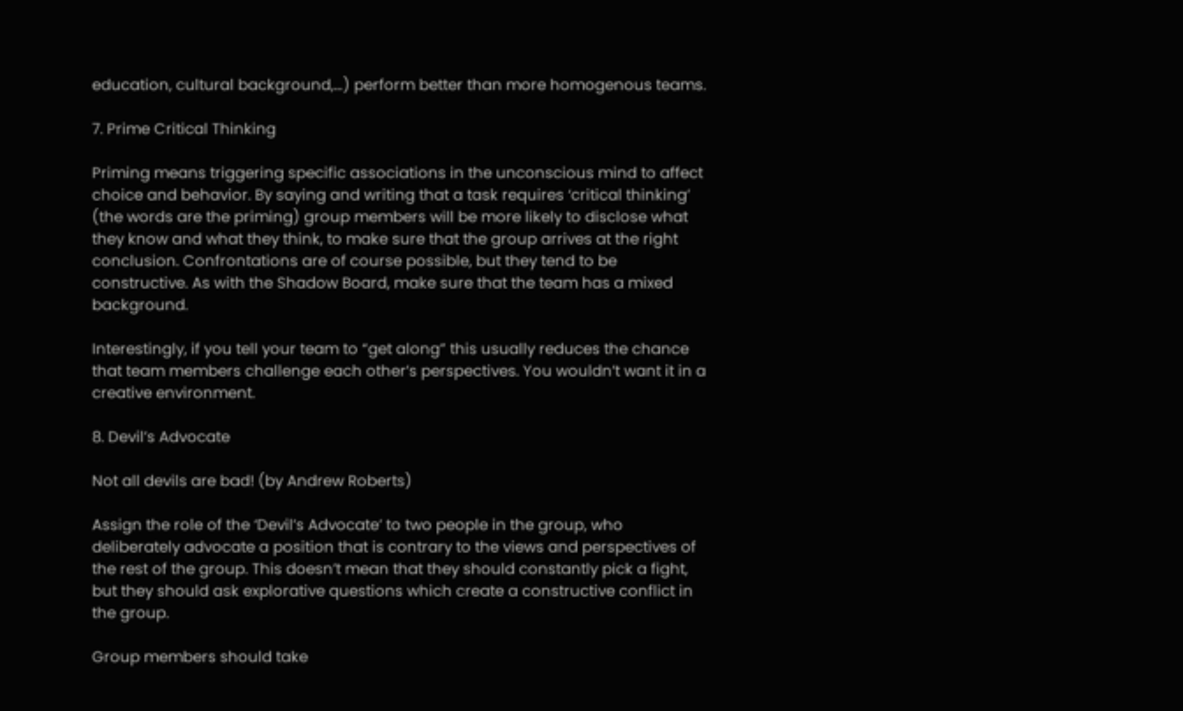education, cultural background,…) perform better than more homogenous teams.

7. Prime Critical Thinking

Priming means triggering specific associations in the unconscious mind to affect choice and behavior. By saying and writing that a task requires ‘critical thinking’ (the words are the priming) group members will be more likely to disclose what they know and what they think, to make sure that the group arrives at the right conclusion. Confrontations are of course possible, but they tend to be constructive. As with the Shadow Board, make sure that the team has a mixed background.

Interestingly, if you tell your team to “get along” this usually reduces the chance that team members challenge each other’s perspectives. You wouldn’t want it in a creative environment.

8. Devil’s Advocate

Not all devils are bad! (by Andrew Roberts)

Assign the role of the ‘Devil’s Advocate’ to two people in the group, who deliberately advocate a position that is contrary to the views and perspectives of the rest of the group. This doesn’t mean that they should constantly pick a fight, but they should ask explorative questions which create a constructive conflict in the group.

Group members should take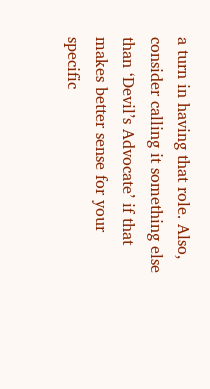a turn in having that role. Also, consider calling it something else than ‘Devil’s Advocate’ if that makes better sense for your specific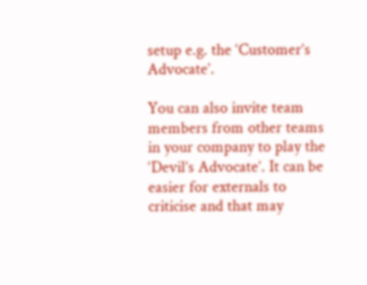setup e.g. the ‘Customer’s Advocate’.

You can also invite team members from other teams in your company to play the ‘Devil’s Advocate’. It can be easier for externals to criticise and that may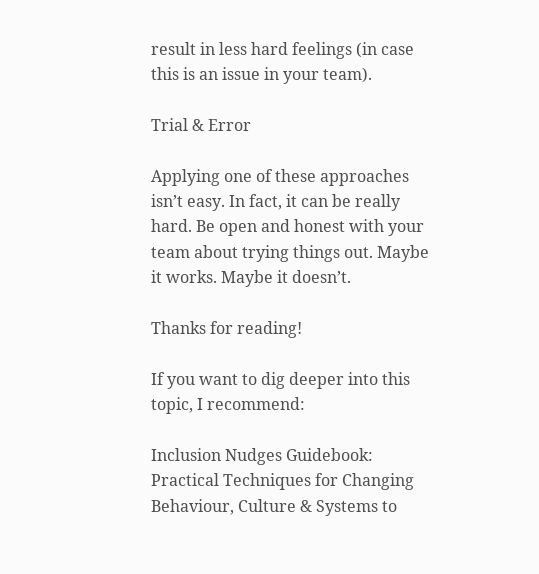result in less hard feelings (in case this is an issue in your team).

Trial & Error

Applying one of these approaches isn’t easy. In fact, it can be really hard. Be open and honest with your team about trying things out. Maybe it works. Maybe it doesn’t.

Thanks for reading!

If you want to dig deeper into this topic, I recommend:

Inclusion Nudges Guidebook: Practical Techniques for Changing Behaviour, Culture & Systems to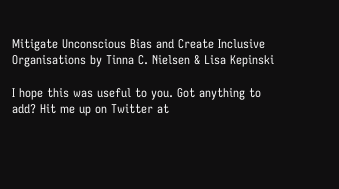Mitigate Unconscious Bias and Create Inclusive Organisations by Tinna C. Nielsen & Lisa Kepinski

I hope this was useful to you. Got anything to add? Hit me up on Twitter at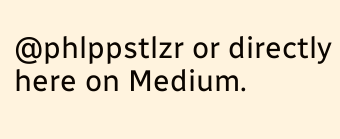@phlppstlzr or directly here on Medium.